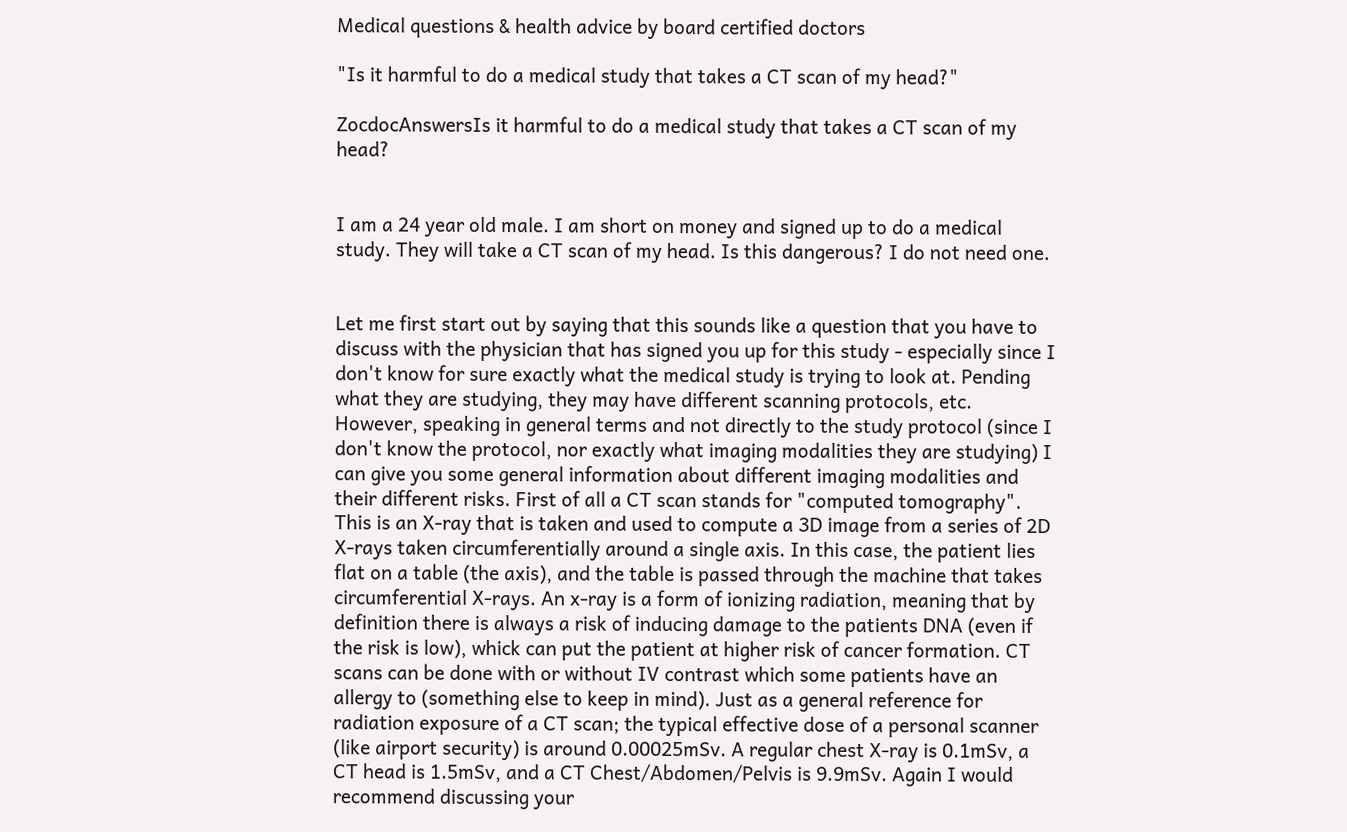Medical questions & health advice by board certified doctors

"Is it harmful to do a medical study that takes a CT scan of my head?"

ZocdocAnswersIs it harmful to do a medical study that takes a CT scan of my head?


I am a 24 year old male. I am short on money and signed up to do a medical study. They will take a CT scan of my head. Is this dangerous? I do not need one.


Let me first start out by saying that this sounds like a question that you have to discuss with the physician that has signed you up for this study - especially since I don't know for sure exactly what the medical study is trying to look at. Pending what they are studying, they may have different scanning protocols, etc. However, speaking in general terms and not directly to the study protocol (since I don't know the protocol, nor exactly what imaging modalities they are studying) I can give you some general information about different imaging modalities and their different risks. First of all a CT scan stands for "computed tomography". This is an X-ray that is taken and used to compute a 3D image from a series of 2D X-rays taken circumferentially around a single axis. In this case, the patient lies flat on a table (the axis), and the table is passed through the machine that takes circumferential X-rays. An x-ray is a form of ionizing radiation, meaning that by definition there is always a risk of inducing damage to the patients DNA (even if the risk is low), whick can put the patient at higher risk of cancer formation. CT scans can be done with or without IV contrast which some patients have an allergy to (something else to keep in mind). Just as a general reference for radiation exposure of a CT scan; the typical effective dose of a personal scanner (like airport security) is around 0.00025mSv. A regular chest X-ray is 0.1mSv, a CT head is 1.5mSv, and a CT Chest/Abdomen/Pelvis is 9.9mSv. Again I would recommend discussing your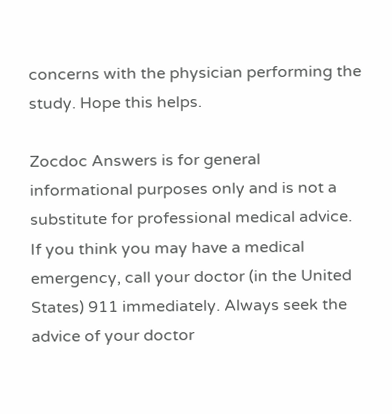concerns with the physician performing the study. Hope this helps.

Zocdoc Answers is for general informational purposes only and is not a substitute for professional medical advice. If you think you may have a medical emergency, call your doctor (in the United States) 911 immediately. Always seek the advice of your doctor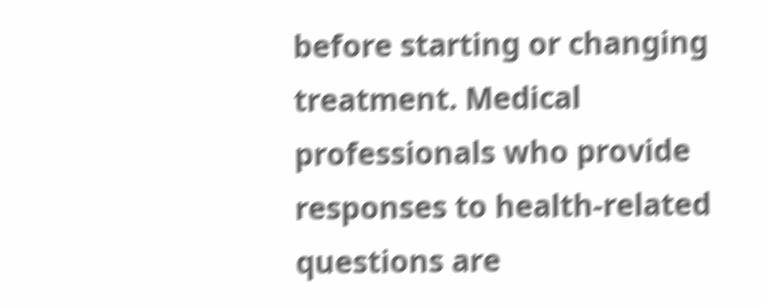before starting or changing treatment. Medical professionals who provide responses to health-related questions are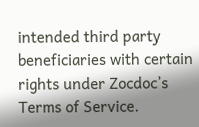intended third party beneficiaries with certain rights under Zocdoc’s Terms of Service.